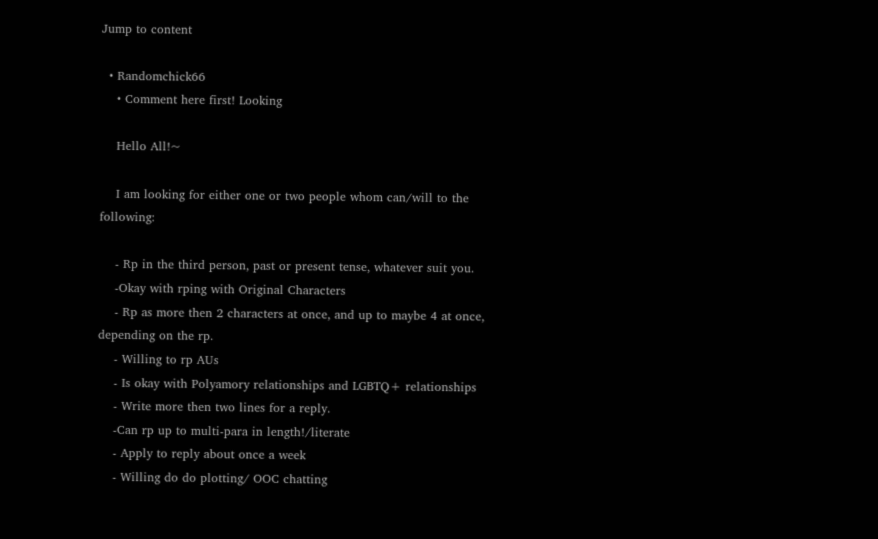Jump to content

  • Randomchick66
    • Comment here first! Looking

    Hello All!~

    I am looking for either one or two people whom can/will to the following:

    - Rp in the third person, past or present tense, whatever suit you.
    -Okay with rping with Original Characters
    - Rp as more then 2 characters at once, and up to maybe 4 at once, depending on the rp.
    - Willing to rp AUs
    - Is okay with Polyamory relationships and LGBTQ+ relationships
    - Write more then two lines for a reply.
    -Can rp up to multi-para in length!/literate
    - Apply to reply about once a week
    - Willing do do plotting/ OOC chatting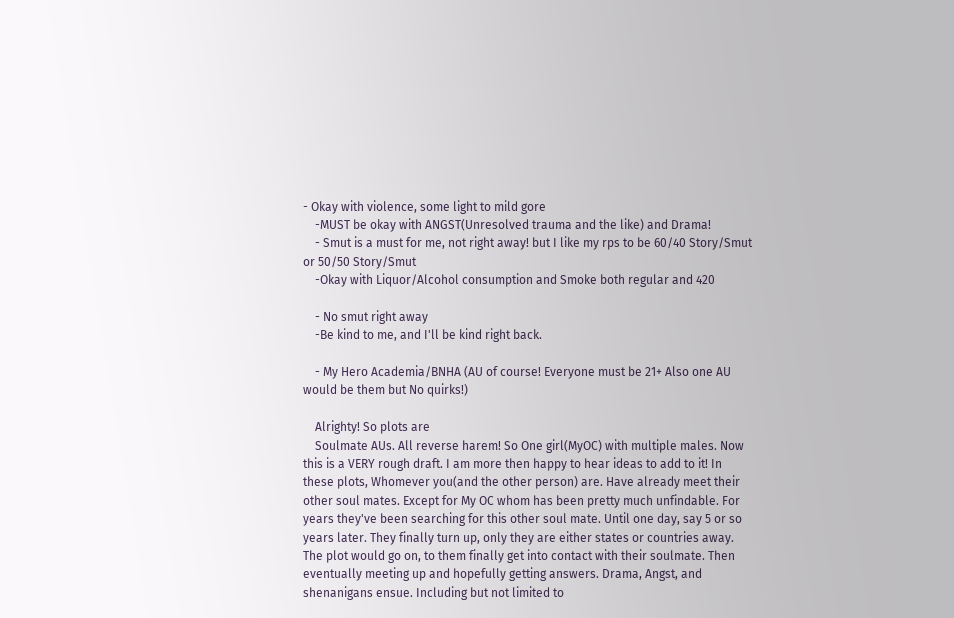- Okay with violence, some light to mild gore
    -MUST be okay with ANGST(Unresolved trauma and the like) and Drama!
    - Smut is a must for me, not right away! but I like my rps to be 60/40 Story/Smut or 50/50 Story/Smut
    -Okay with Liquor/Alcohol consumption and Smoke both regular and 420

    - No smut right away
    -Be kind to me, and I'll be kind right back.

    - My Hero Academia/BNHA (AU of course! Everyone must be 21+ Also one AU would be them but No quirks!)

    Alrighty! So plots are
    Soulmate AUs. All reverse harem! So One girl(MyOC) with multiple males. Now this is a VERY rough draft. I am more then happy to hear ideas to add to it! In these plots, Whomever you(and the other person) are. Have already meet their other soul mates. Except for My OC whom has been pretty much unfindable. For years they've been searching for this other soul mate. Until one day, say 5 or so years later. They finally turn up, only they are either states or countries away. The plot would go on, to them finally get into contact with their soulmate. Then eventually meeting up and hopefully getting answers. Drama, Angst, and shenanigans ensue. Including but not limited to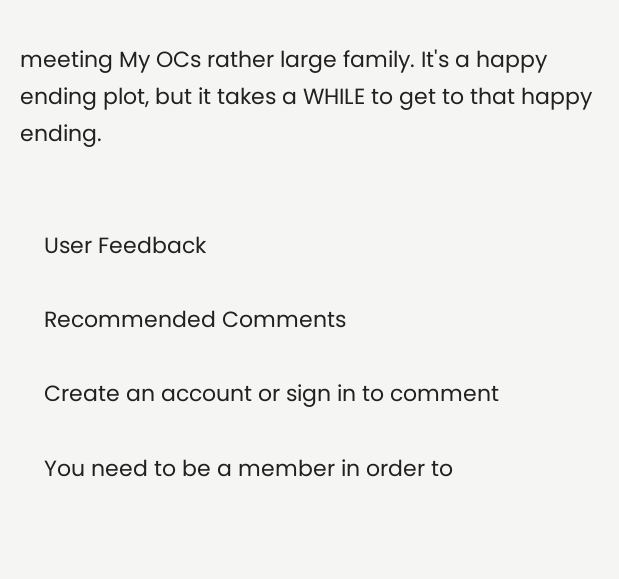meeting My OCs rather large family. It's a happy ending plot, but it takes a WHILE to get to that happy ending.


    User Feedback

    Recommended Comments

    Create an account or sign in to comment

    You need to be a member in order to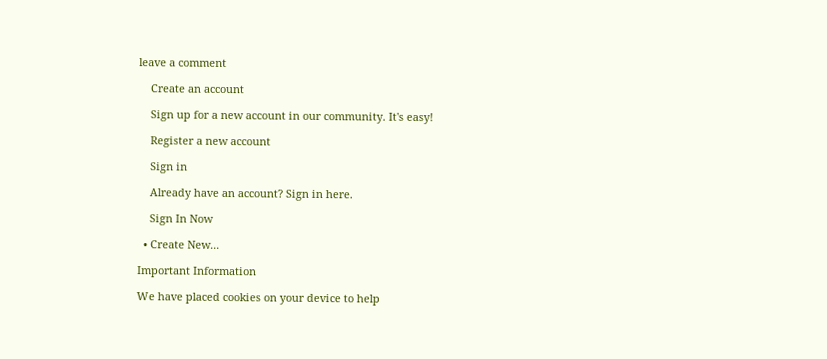leave a comment

    Create an account

    Sign up for a new account in our community. It's easy!

    Register a new account

    Sign in

    Already have an account? Sign in here.

    Sign In Now

  • Create New...

Important Information

We have placed cookies on your device to help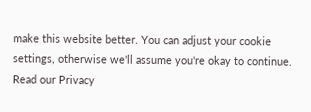make this website better. You can adjust your cookie settings, otherwise we'll assume you're okay to continue. Read our Privacy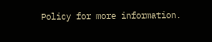Policy for more information.